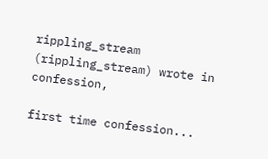rippling_stream (rippling_stream) wrote in confession,

first time confession...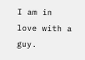I am in love with a guy.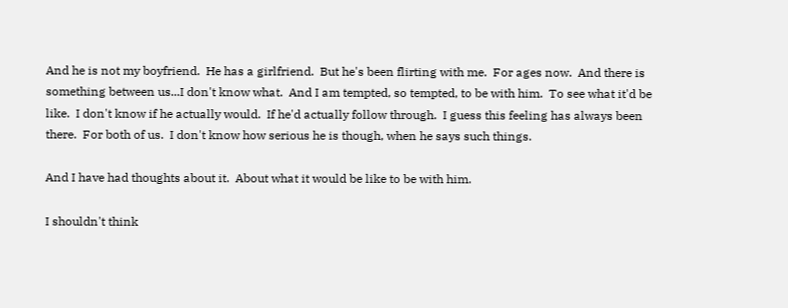And he is not my boyfriend.  He has a girlfriend.  But he's been flirting with me.  For ages now.  And there is something between us...I don't know what.  And I am tempted, so tempted, to be with him.  To see what it'd be like.  I don't know if he actually would.  If he'd actually follow through.  I guess this feeling has always been there.  For both of us.  I don't know how serious he is though, when he says such things.

And I have had thoughts about it.  About what it would be like to be with him.

I shouldn't think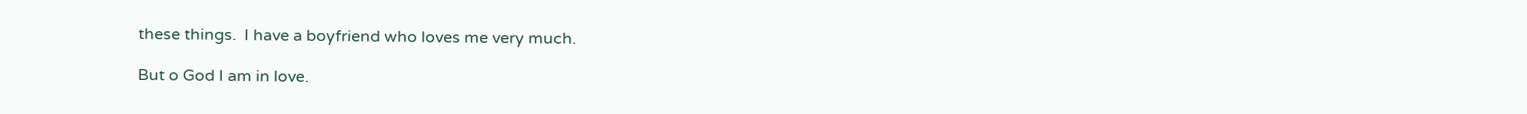these things.  I have a boyfriend who loves me very much.

But o God I am in love.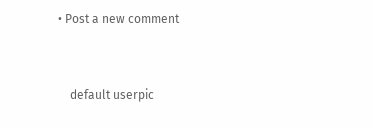• Post a new comment


    default userpic